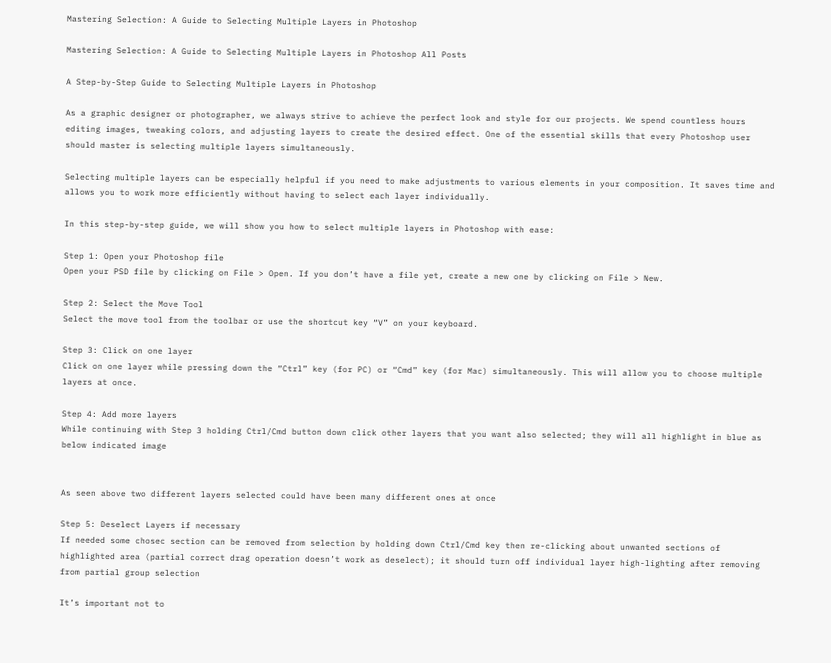Mastering Selection: A Guide to Selecting Multiple Layers in Photoshop

Mastering Selection: A Guide to Selecting Multiple Layers in Photoshop All Posts

A Step-by-Step Guide to Selecting Multiple Layers in Photoshop

As a graphic designer or photographer, we always strive to achieve the perfect look and style for our projects. We spend countless hours editing images, tweaking colors, and adjusting layers to create the desired effect. One of the essential skills that every Photoshop user should master is selecting multiple layers simultaneously.

Selecting multiple layers can be especially helpful if you need to make adjustments to various elements in your composition. It saves time and allows you to work more efficiently without having to select each layer individually.

In this step-by-step guide, we will show you how to select multiple layers in Photoshop with ease:

Step 1: Open your Photoshop file
Open your PSD file by clicking on File > Open. If you don’t have a file yet, create a new one by clicking on File > New.

Step 2: Select the Move Tool
Select the move tool from the toolbar or use the shortcut key “V” on your keyboard.

Step 3: Click on one layer
Click on one layer while pressing down the “Ctrl” key (for PC) or “Cmd” key (for Mac) simultaneously. This will allow you to choose multiple layers at once.

Step 4: Add more layers
While continuing with Step 3 holding Ctrl/Cmd button down click other layers that you want also selected; they will all highlight in blue as below indicated image


As seen above two different layers selected could have been many different ones at once

Step 5: Deselect Layers if necessary
If needed some chosec section can be removed from selection by holding down Ctrl/Cmd key then re-clicking about unwanted sections of highlighted area (partial correct drag operation doesn’t work as deselect); it should turn off individual layer high-lighting after removing from partial group selection

It’s important not to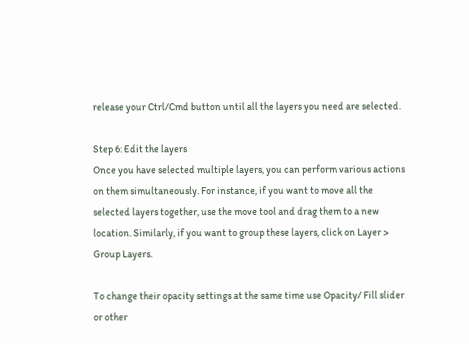release your Ctrl/Cmd button until all the layers you need are selected.

Step 6: Edit the layers
Once you have selected multiple layers, you can perform various actions on them simultaneously. For instance, if you want to move all the selected layers together, use the move tool and drag them to a new location. Similarly, if you want to group these layers, click on Layer > Group Layers.

To change their opacity settings at the same time use Opacity/ Fill slider or other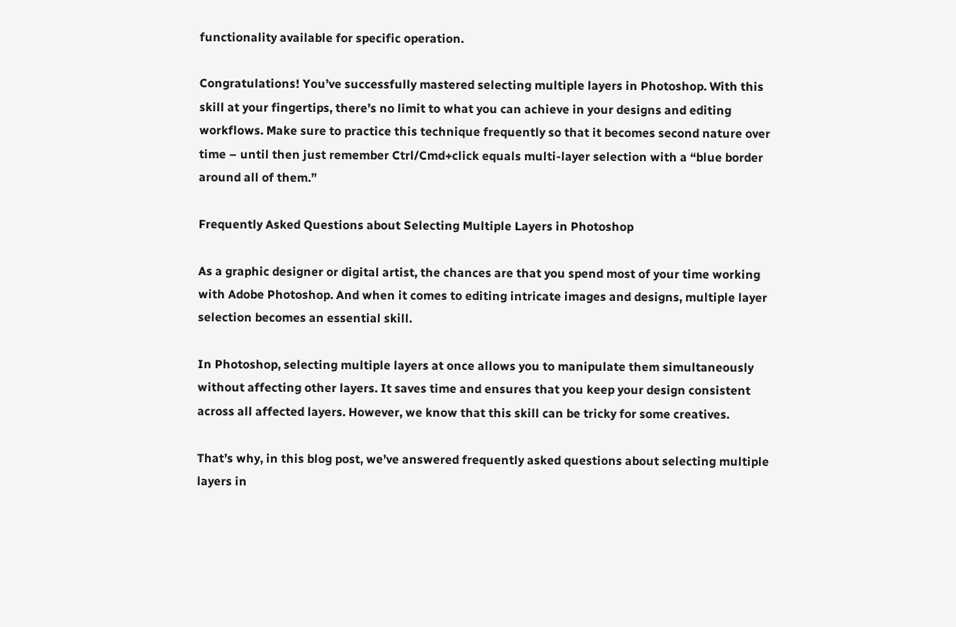functionality available for specific operation.

Congratulations! You’ve successfully mastered selecting multiple layers in Photoshop. With this skill at your fingertips, there’s no limit to what you can achieve in your designs and editing workflows. Make sure to practice this technique frequently so that it becomes second nature over time – until then just remember Ctrl/Cmd+click equals multi-layer selection with a “blue border around all of them.”

Frequently Asked Questions about Selecting Multiple Layers in Photoshop

As a graphic designer or digital artist, the chances are that you spend most of your time working with Adobe Photoshop. And when it comes to editing intricate images and designs, multiple layer selection becomes an essential skill.

In Photoshop, selecting multiple layers at once allows you to manipulate them simultaneously without affecting other layers. It saves time and ensures that you keep your design consistent across all affected layers. However, we know that this skill can be tricky for some creatives.

That’s why, in this blog post, we’ve answered frequently asked questions about selecting multiple layers in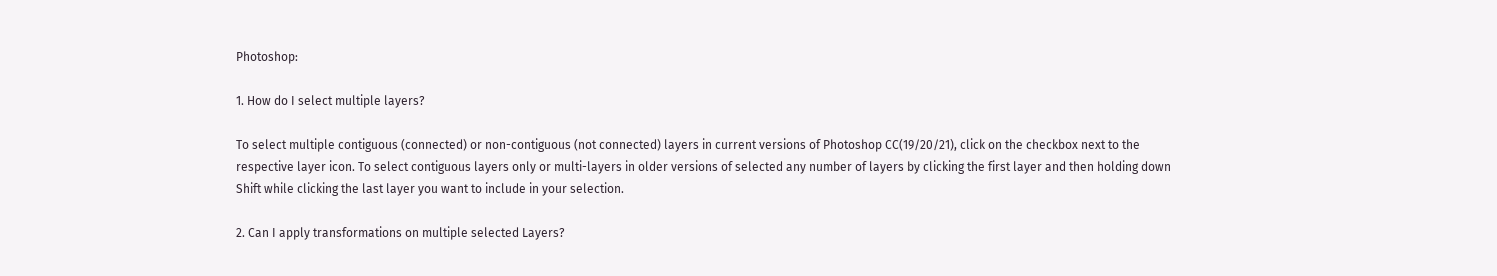Photoshop:

1. How do I select multiple layers?

To select multiple contiguous (connected) or non-contiguous (not connected) layers in current versions of Photoshop CC(19/20/21), click on the checkbox next to the respective layer icon. To select contiguous layers only or multi-layers in older versions of selected any number of layers by clicking the first layer and then holding down Shift while clicking the last layer you want to include in your selection.

2. Can I apply transformations on multiple selected Layers?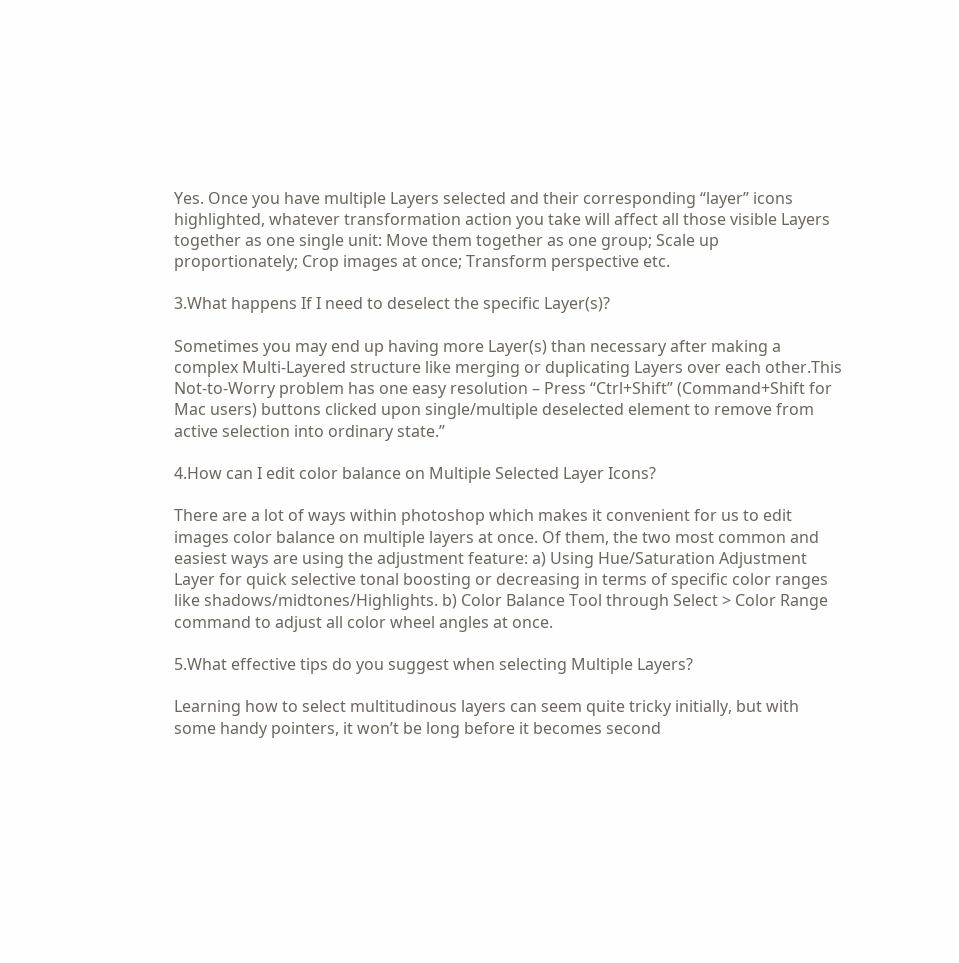Yes. Once you have multiple Layers selected and their corresponding “layer” icons highlighted, whatever transformation action you take will affect all those visible Layers together as one single unit: Move them together as one group; Scale up proportionately; Crop images at once; Transform perspective etc.

3.What happens If I need to deselect the specific Layer(s)?

Sometimes you may end up having more Layer(s) than necessary after making a complex Multi-Layered structure like merging or duplicating Layers over each other.This Not-to-Worry problem has one easy resolution – Press “Ctrl+Shift” (Command+Shift for Mac users) buttons clicked upon single/multiple deselected element to remove from active selection into ordinary state.”

4.How can I edit color balance on Multiple Selected Layer Icons?

There are a lot of ways within photoshop which makes it convenient for us to edit images color balance on multiple layers at once. Of them, the two most common and easiest ways are using the adjustment feature: a) Using Hue/Saturation Adjustment Layer for quick selective tonal boosting or decreasing in terms of specific color ranges like shadows/midtones/Highlights. b) Color Balance Tool through Select > Color Range command to adjust all color wheel angles at once.

5.What effective tips do you suggest when selecting Multiple Layers?

Learning how to select multitudinous layers can seem quite tricky initially, but with some handy pointers, it won’t be long before it becomes second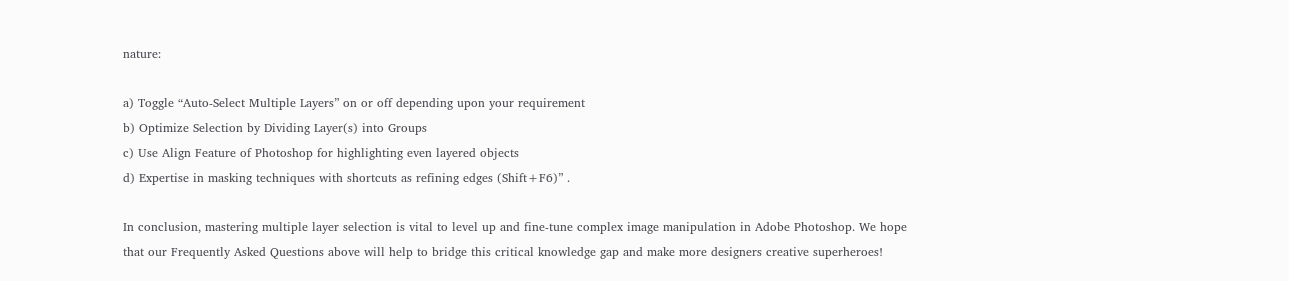nature:

a) Toggle “Auto-Select Multiple Layers” on or off depending upon your requirement
b) Optimize Selection by Dividing Layer(s) into Groups
c) Use Align Feature of Photoshop for highlighting even layered objects
d) Expertise in masking techniques with shortcuts as refining edges (Shift+F6)” .

In conclusion, mastering multiple layer selection is vital to level up and fine-tune complex image manipulation in Adobe Photoshop. We hope that our Frequently Asked Questions above will help to bridge this critical knowledge gap and make more designers creative superheroes!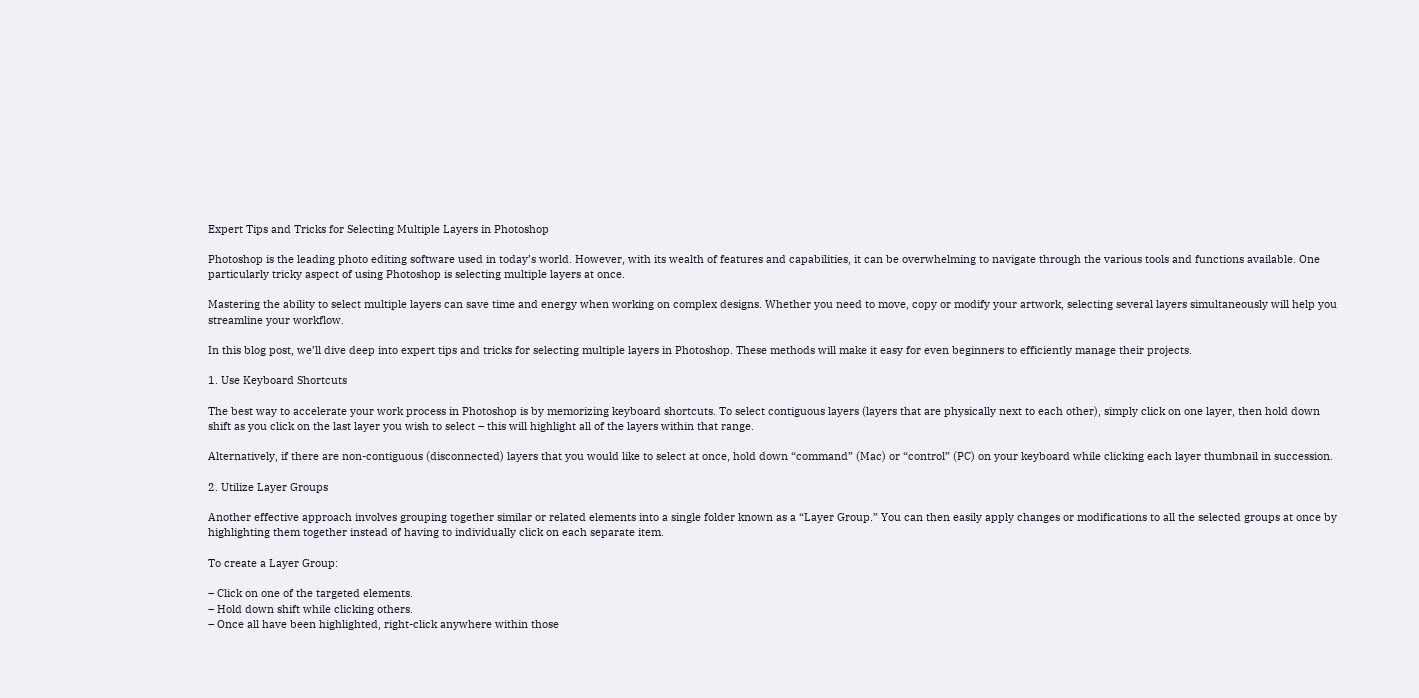Expert Tips and Tricks for Selecting Multiple Layers in Photoshop

Photoshop is the leading photo editing software used in today’s world. However, with its wealth of features and capabilities, it can be overwhelming to navigate through the various tools and functions available. One particularly tricky aspect of using Photoshop is selecting multiple layers at once.

Mastering the ability to select multiple layers can save time and energy when working on complex designs. Whether you need to move, copy or modify your artwork, selecting several layers simultaneously will help you streamline your workflow.

In this blog post, we’ll dive deep into expert tips and tricks for selecting multiple layers in Photoshop. These methods will make it easy for even beginners to efficiently manage their projects.

1. Use Keyboard Shortcuts

The best way to accelerate your work process in Photoshop is by memorizing keyboard shortcuts. To select contiguous layers (layers that are physically next to each other), simply click on one layer, then hold down shift as you click on the last layer you wish to select – this will highlight all of the layers within that range.

Alternatively, if there are non-contiguous (disconnected) layers that you would like to select at once, hold down “command” (Mac) or “control” (PC) on your keyboard while clicking each layer thumbnail in succession.

2. Utilize Layer Groups

Another effective approach involves grouping together similar or related elements into a single folder known as a “Layer Group.” You can then easily apply changes or modifications to all the selected groups at once by highlighting them together instead of having to individually click on each separate item.

To create a Layer Group:

– Click on one of the targeted elements.
– Hold down shift while clicking others.
– Once all have been highlighted, right-click anywhere within those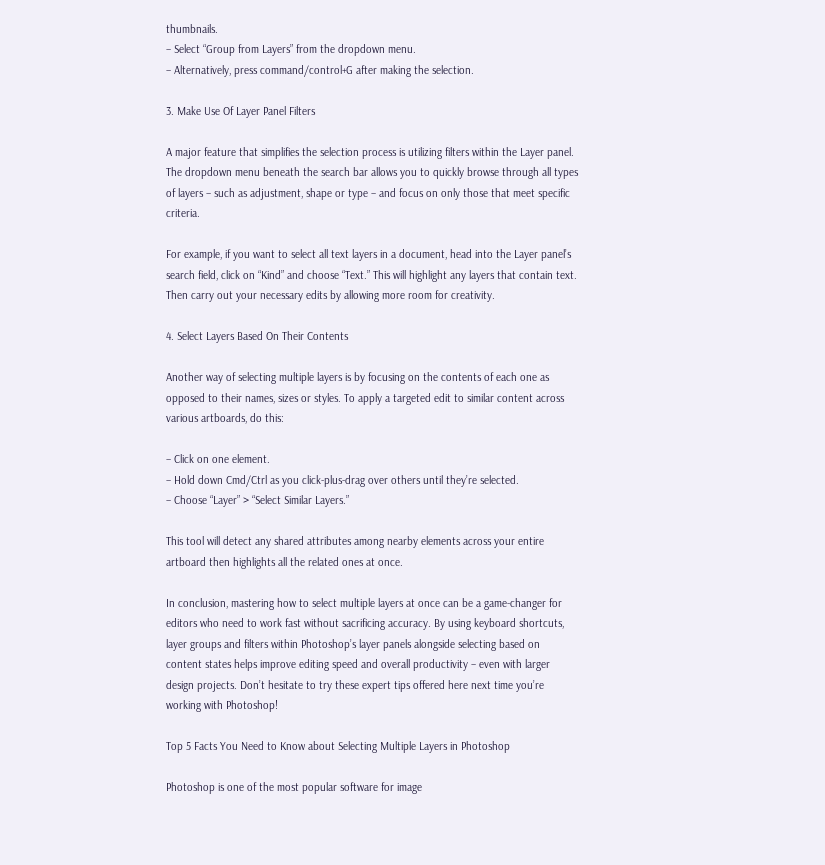thumbnails.
– Select “Group from Layers” from the dropdown menu.
– Alternatively, press command/control+G after making the selection.

3. Make Use Of Layer Panel Filters

A major feature that simplifies the selection process is utilizing filters within the Layer panel. The dropdown menu beneath the search bar allows you to quickly browse through all types of layers – such as adjustment, shape or type – and focus on only those that meet specific criteria.

For example, if you want to select all text layers in a document, head into the Layer panel’s search field, click on “Kind” and choose “Text.” This will highlight any layers that contain text. Then carry out your necessary edits by allowing more room for creativity.

4. Select Layers Based On Their Contents

Another way of selecting multiple layers is by focusing on the contents of each one as opposed to their names, sizes or styles. To apply a targeted edit to similar content across various artboards, do this:

– Click on one element.
– Hold down Cmd/Ctrl as you click-plus-drag over others until they’re selected.
– Choose “Layer” > “Select Similar Layers.”

This tool will detect any shared attributes among nearby elements across your entire artboard then highlights all the related ones at once.

In conclusion, mastering how to select multiple layers at once can be a game-changer for editors who need to work fast without sacrificing accuracy. By using keyboard shortcuts, layer groups and filters within Photoshop’s layer panels alongside selecting based on content states helps improve editing speed and overall productivity – even with larger design projects. Don’t hesitate to try these expert tips offered here next time you’re working with Photoshop!

Top 5 Facts You Need to Know about Selecting Multiple Layers in Photoshop

Photoshop is one of the most popular software for image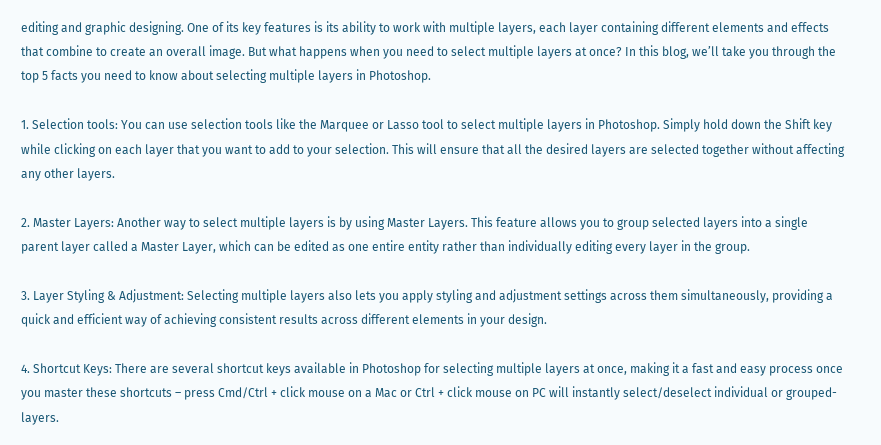editing and graphic designing. One of its key features is its ability to work with multiple layers, each layer containing different elements and effects that combine to create an overall image. But what happens when you need to select multiple layers at once? In this blog, we’ll take you through the top 5 facts you need to know about selecting multiple layers in Photoshop.

1. Selection tools: You can use selection tools like the Marquee or Lasso tool to select multiple layers in Photoshop. Simply hold down the Shift key while clicking on each layer that you want to add to your selection. This will ensure that all the desired layers are selected together without affecting any other layers.

2. Master Layers: Another way to select multiple layers is by using Master Layers. This feature allows you to group selected layers into a single parent layer called a Master Layer, which can be edited as one entire entity rather than individually editing every layer in the group.

3. Layer Styling & Adjustment: Selecting multiple layers also lets you apply styling and adjustment settings across them simultaneously, providing a quick and efficient way of achieving consistent results across different elements in your design.

4. Shortcut Keys: There are several shortcut keys available in Photoshop for selecting multiple layers at once, making it a fast and easy process once you master these shortcuts – press Cmd/Ctrl + click mouse on a Mac or Ctrl + click mouse on PC will instantly select/deselect individual or grouped-layers.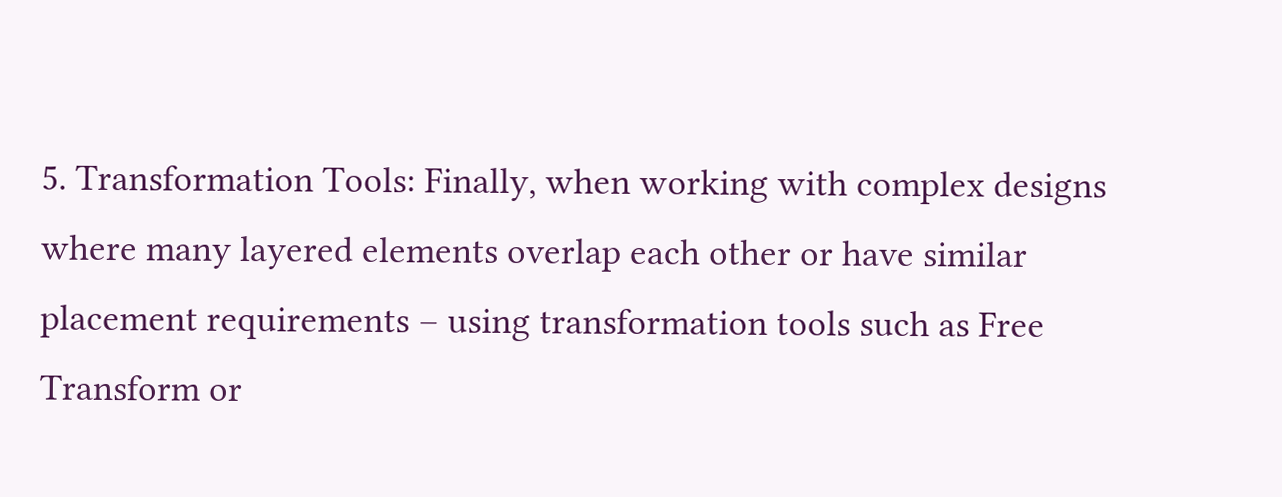5. Transformation Tools: Finally, when working with complex designs where many layered elements overlap each other or have similar placement requirements – using transformation tools such as Free Transform or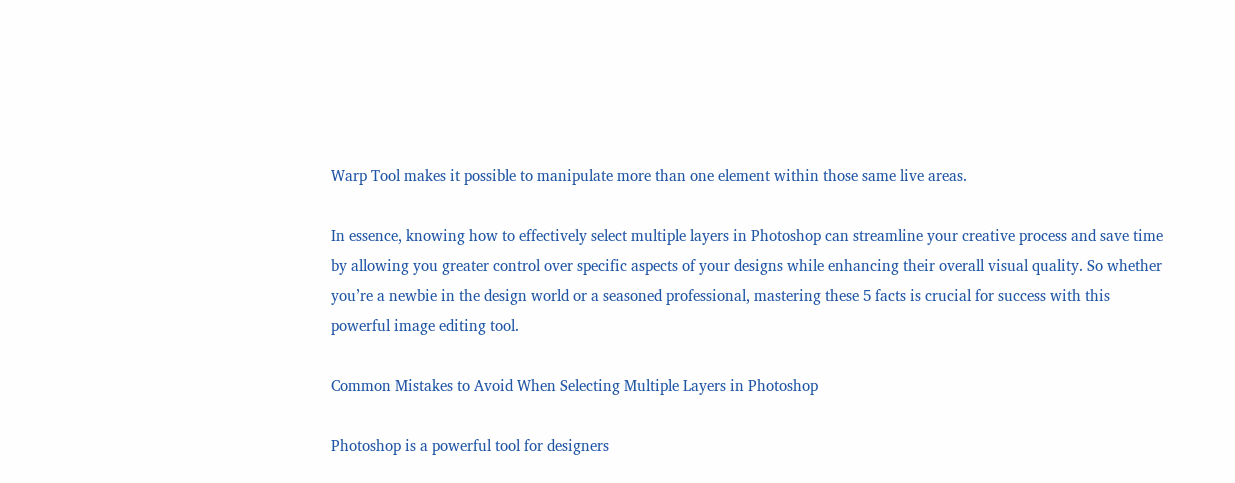Warp Tool makes it possible to manipulate more than one element within those same live areas.

In essence, knowing how to effectively select multiple layers in Photoshop can streamline your creative process and save time by allowing you greater control over specific aspects of your designs while enhancing their overall visual quality. So whether you’re a newbie in the design world or a seasoned professional, mastering these 5 facts is crucial for success with this powerful image editing tool.

Common Mistakes to Avoid When Selecting Multiple Layers in Photoshop

Photoshop is a powerful tool for designers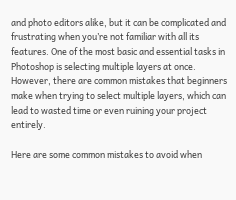and photo editors alike, but it can be complicated and frustrating when you’re not familiar with all its features. One of the most basic and essential tasks in Photoshop is selecting multiple layers at once. However, there are common mistakes that beginners make when trying to select multiple layers, which can lead to wasted time or even ruining your project entirely.

Here are some common mistakes to avoid when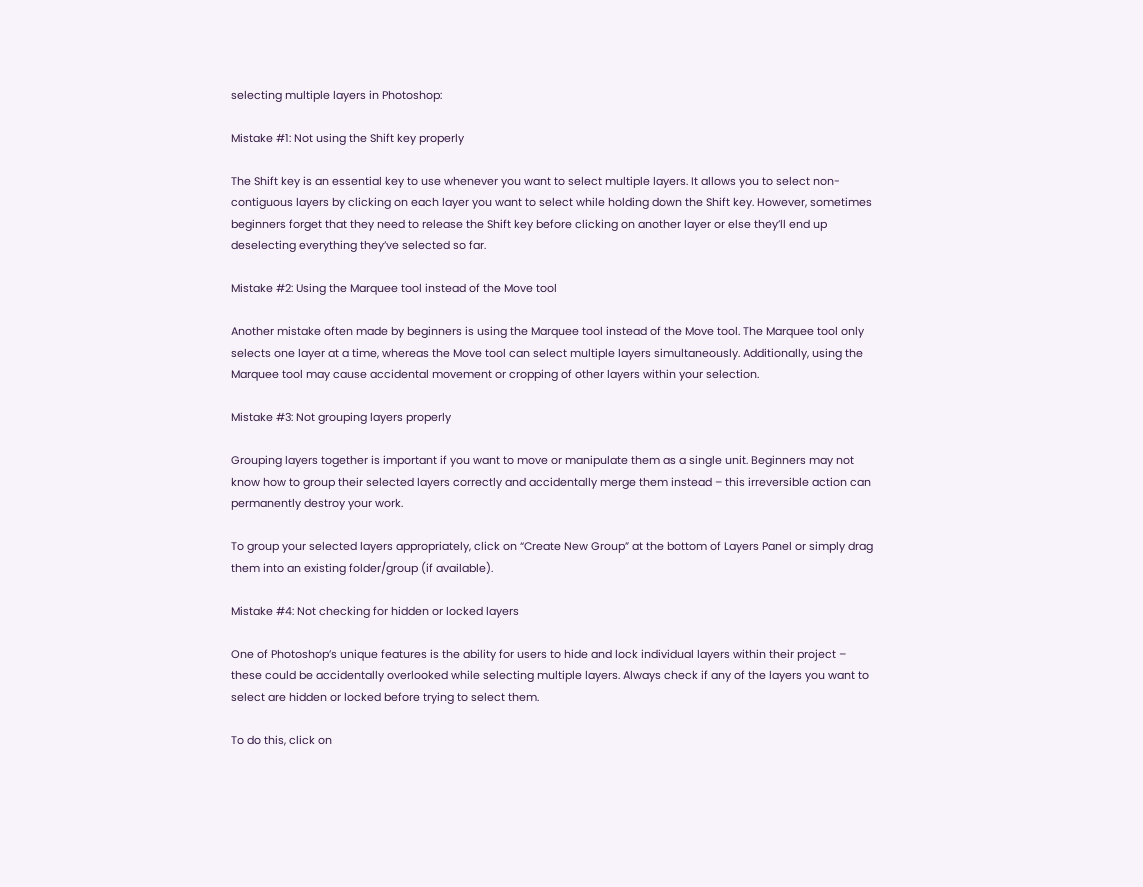selecting multiple layers in Photoshop:

Mistake #1: Not using the Shift key properly

The Shift key is an essential key to use whenever you want to select multiple layers. It allows you to select non-contiguous layers by clicking on each layer you want to select while holding down the Shift key. However, sometimes beginners forget that they need to release the Shift key before clicking on another layer or else they’ll end up deselecting everything they’ve selected so far.

Mistake #2: Using the Marquee tool instead of the Move tool

Another mistake often made by beginners is using the Marquee tool instead of the Move tool. The Marquee tool only selects one layer at a time, whereas the Move tool can select multiple layers simultaneously. Additionally, using the Marquee tool may cause accidental movement or cropping of other layers within your selection.

Mistake #3: Not grouping layers properly

Grouping layers together is important if you want to move or manipulate them as a single unit. Beginners may not know how to group their selected layers correctly and accidentally merge them instead – this irreversible action can permanently destroy your work.

To group your selected layers appropriately, click on “Create New Group” at the bottom of Layers Panel or simply drag them into an existing folder/group (if available).

Mistake #4: Not checking for hidden or locked layers

One of Photoshop’s unique features is the ability for users to hide and lock individual layers within their project – these could be accidentally overlooked while selecting multiple layers. Always check if any of the layers you want to select are hidden or locked before trying to select them.

To do this, click on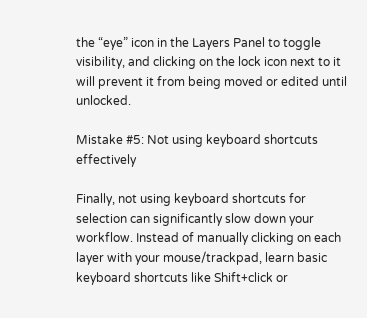the “eye” icon in the Layers Panel to toggle visibility, and clicking on the lock icon next to it will prevent it from being moved or edited until unlocked.

Mistake #5: Not using keyboard shortcuts effectively

Finally, not using keyboard shortcuts for selection can significantly slow down your workflow. Instead of manually clicking on each layer with your mouse/trackpad, learn basic keyboard shortcuts like Shift+click or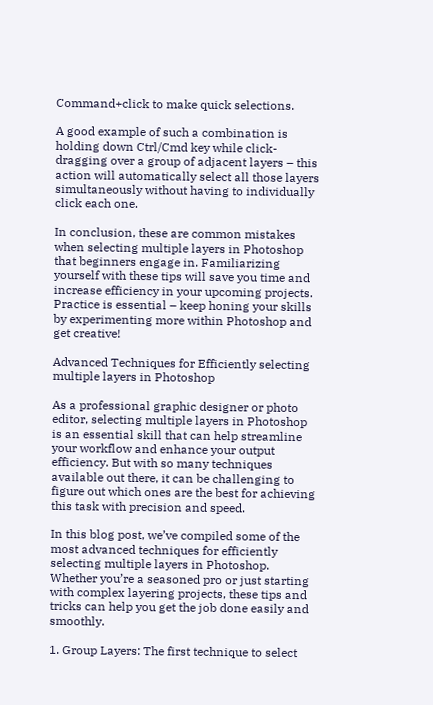Command+click to make quick selections.

A good example of such a combination is holding down Ctrl/Cmd key while click-dragging over a group of adjacent layers – this action will automatically select all those layers simultaneously without having to individually click each one.

In conclusion, these are common mistakes when selecting multiple layers in Photoshop that beginners engage in. Familiarizing yourself with these tips will save you time and increase efficiency in your upcoming projects. Practice is essential – keep honing your skills by experimenting more within Photoshop and get creative!

Advanced Techniques for Efficiently selecting multiple layers in Photoshop

As a professional graphic designer or photo editor, selecting multiple layers in Photoshop is an essential skill that can help streamline your workflow and enhance your output efficiency. But with so many techniques available out there, it can be challenging to figure out which ones are the best for achieving this task with precision and speed.

In this blog post, we’ve compiled some of the most advanced techniques for efficiently selecting multiple layers in Photoshop. Whether you’re a seasoned pro or just starting with complex layering projects, these tips and tricks can help you get the job done easily and smoothly.

1. Group Layers: The first technique to select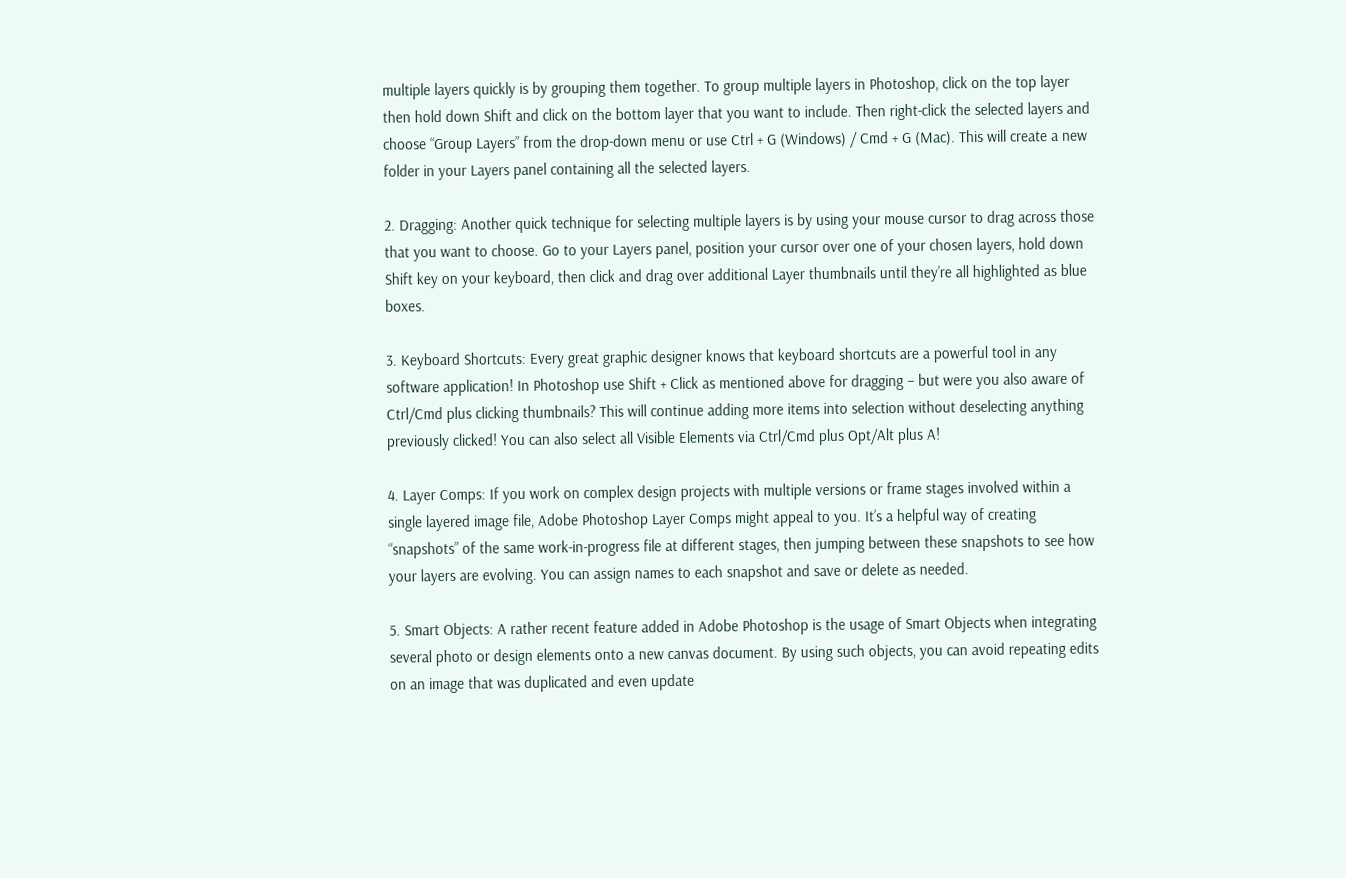multiple layers quickly is by grouping them together. To group multiple layers in Photoshop, click on the top layer then hold down Shift and click on the bottom layer that you want to include. Then right-click the selected layers and choose “Group Layers” from the drop-down menu or use Ctrl + G (Windows) / Cmd + G (Mac). This will create a new folder in your Layers panel containing all the selected layers.

2. Dragging: Another quick technique for selecting multiple layers is by using your mouse cursor to drag across those that you want to choose. Go to your Layers panel, position your cursor over one of your chosen layers, hold down Shift key on your keyboard, then click and drag over additional Layer thumbnails until they’re all highlighted as blue boxes.

3. Keyboard Shortcuts: Every great graphic designer knows that keyboard shortcuts are a powerful tool in any software application! In Photoshop use Shift + Click as mentioned above for dragging – but were you also aware of Ctrl/Cmd plus clicking thumbnails? This will continue adding more items into selection without deselecting anything previously clicked! You can also select all Visible Elements via Ctrl/Cmd plus Opt/Alt plus A!

4. Layer Comps: If you work on complex design projects with multiple versions or frame stages involved within a single layered image file, Adobe Photoshop Layer Comps might appeal to you. It’s a helpful way of creating “snapshots” of the same work-in-progress file at different stages, then jumping between these snapshots to see how your layers are evolving. You can assign names to each snapshot and save or delete as needed.

5. Smart Objects: A rather recent feature added in Adobe Photoshop is the usage of Smart Objects when integrating several photo or design elements onto a new canvas document. By using such objects, you can avoid repeating edits on an image that was duplicated and even update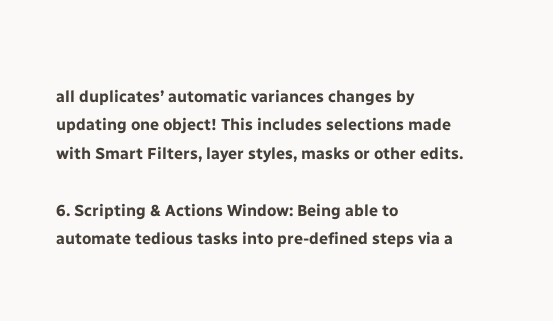all duplicates’ automatic variances changes by updating one object! This includes selections made with Smart Filters, layer styles, masks or other edits.

6. Scripting & Actions Window: Being able to automate tedious tasks into pre-defined steps via a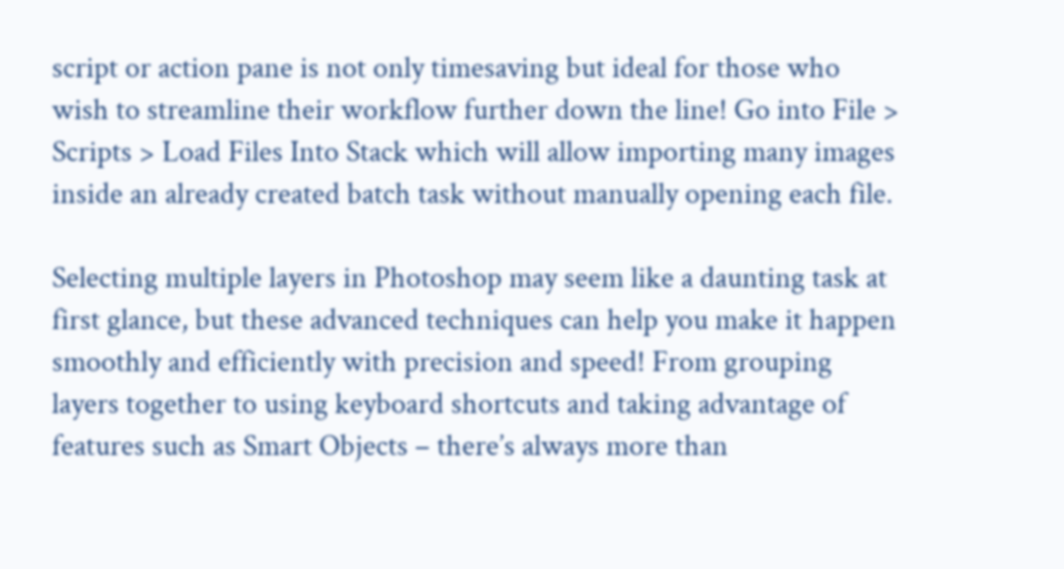script or action pane is not only timesaving but ideal for those who wish to streamline their workflow further down the line! Go into File > Scripts > Load Files Into Stack which will allow importing many images inside an already created batch task without manually opening each file.

Selecting multiple layers in Photoshop may seem like a daunting task at first glance, but these advanced techniques can help you make it happen smoothly and efficiently with precision and speed! From grouping layers together to using keyboard shortcuts and taking advantage of features such as Smart Objects – there’s always more than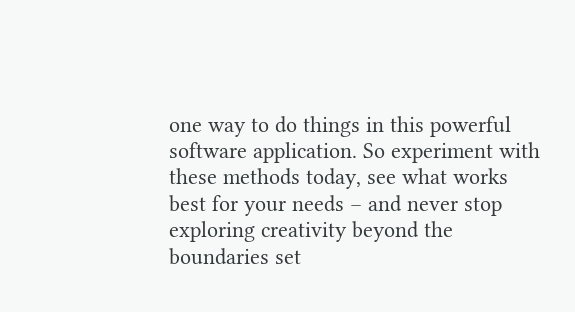one way to do things in this powerful software application. So experiment with these methods today, see what works best for your needs – and never stop exploring creativity beyond the boundaries set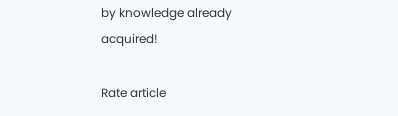by knowledge already acquired!

Rate article